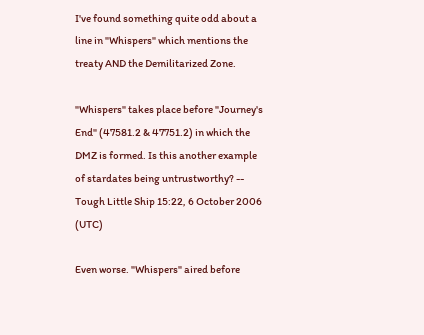I've found something quite odd about a line in "Whispers" which mentions the treaty AND the Demilitarized Zone.

"Whispers" takes place before "Journey's End" (47581.2 & 47751.2) in which the DMZ is formed. Is this another example of stardates being untrustworthy? -- Tough Little Ship 15:22, 6 October 2006 (UTC)

Even worse. "Whispers" aired before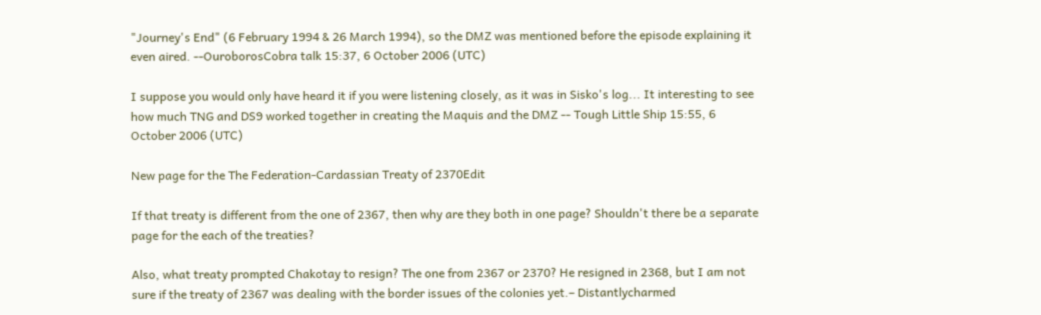"Journey's End" (6 February 1994 & 26 March 1994), so the DMZ was mentioned before the episode explaining it even aired. --OuroborosCobra talk 15:37, 6 October 2006 (UTC)

I suppose you would only have heard it if you were listening closely, as it was in Sisko's log... It interesting to see how much TNG and DS9 worked together in creating the Maquis and the DMZ -- Tough Little Ship 15:55, 6 October 2006 (UTC)

New page for the The Federation-Cardassian Treaty of 2370Edit

If that treaty is different from the one of 2367, then why are they both in one page? Shouldn't there be a separate page for the each of the treaties?

Also, what treaty prompted Chakotay to resign? The one from 2367 or 2370? He resigned in 2368, but I am not sure if the treaty of 2367 was dealing with the border issues of the colonies yet.– Distantlycharmed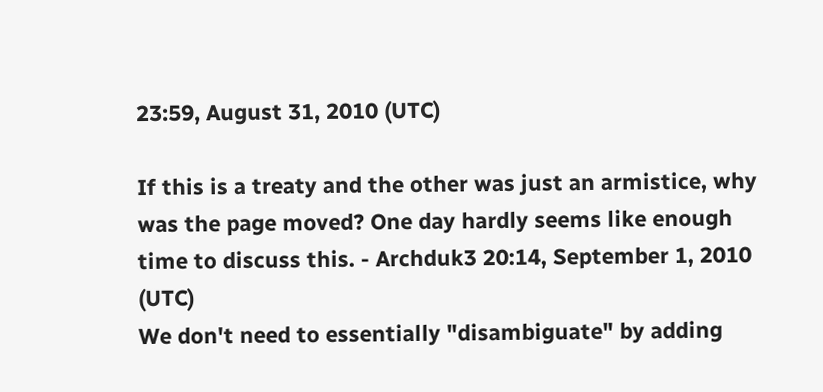23:59, August 31, 2010 (UTC)

If this is a treaty and the other was just an armistice, why was the page moved? One day hardly seems like enough time to discuss this. - Archduk3 20:14, September 1, 2010 (UTC)
We don't need to essentially "disambiguate" by adding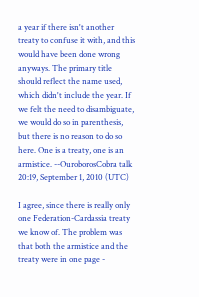a year if there isn't another treaty to confuse it with, and this would have been done wrong anyways. The primary title should reflect the name used, which didn't include the year. If we felt the need to disambiguate, we would do so in parenthesis, but there is no reason to do so here. One is a treaty, one is an armistice. --OuroborosCobra talk 20:19, September 1, 2010 (UTC)

I agree, since there is really only one Federation-Cardassia treaty we know of. The problem was that both the armistice and the treaty were in one page -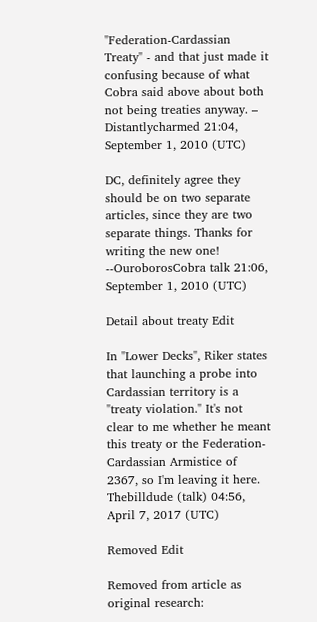"Federation-Cardassian Treaty" - and that just made it confusing because of what Cobra said above about both not being treaties anyway. – Distantlycharmed 21:04, September 1, 2010 (UTC)

DC, definitely agree they should be on two separate articles, since they are two separate things. Thanks for writing the new one! --OuroborosCobra talk 21:06, September 1, 2010 (UTC)

Detail about treaty Edit

In "Lower Decks", Riker states that launching a probe into Cardassian territory is a "treaty violation." It's not clear to me whether he meant this treaty or the Federation-Cardassian Armistice of 2367, so I'm leaving it here. Thebilldude (talk) 04:56, April 7, 2017 (UTC)

Removed Edit

Removed from article as original research: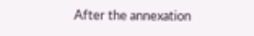After the annexation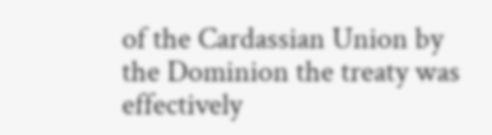of the Cardassian Union by the Dominion the treaty was effectively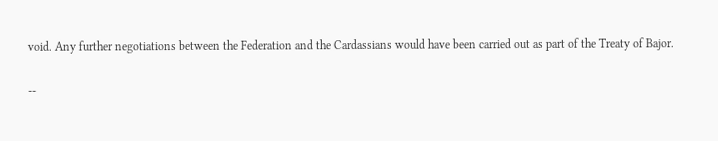void. Any further negotiations between the Federation and the Cardassians would have been carried out as part of the Treaty of Bajor.

--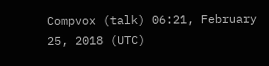Compvox (talk) 06:21, February 25, 2018 (UTC)